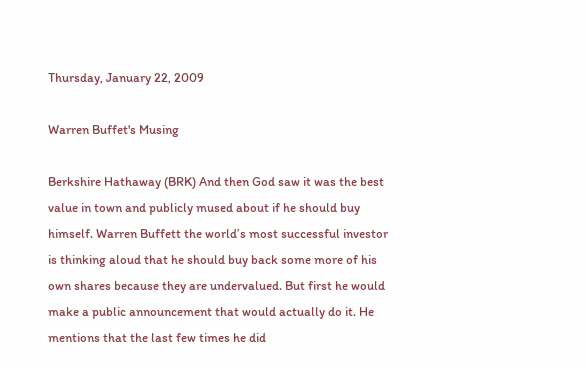Thursday, January 22, 2009

Warren Buffet's Musing

Berkshire Hathaway (BRK) And then God saw it was the best value in town and publicly mused about if he should buy himself. Warren Buffett the world’s most successful investor is thinking aloud that he should buy back some more of his own shares because they are undervalued. But first he would make a public announcement that would actually do it. He mentions that the last few times he did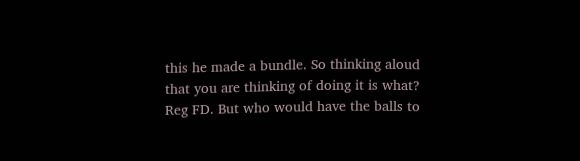this he made a bundle. So thinking aloud that you are thinking of doing it is what? Reg FD. But who would have the balls to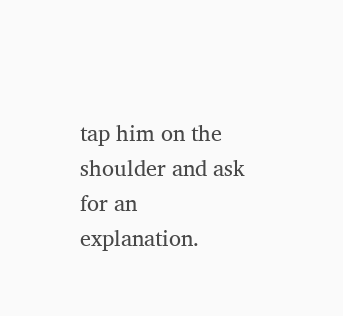tap him on the shoulder and ask for an explanation.